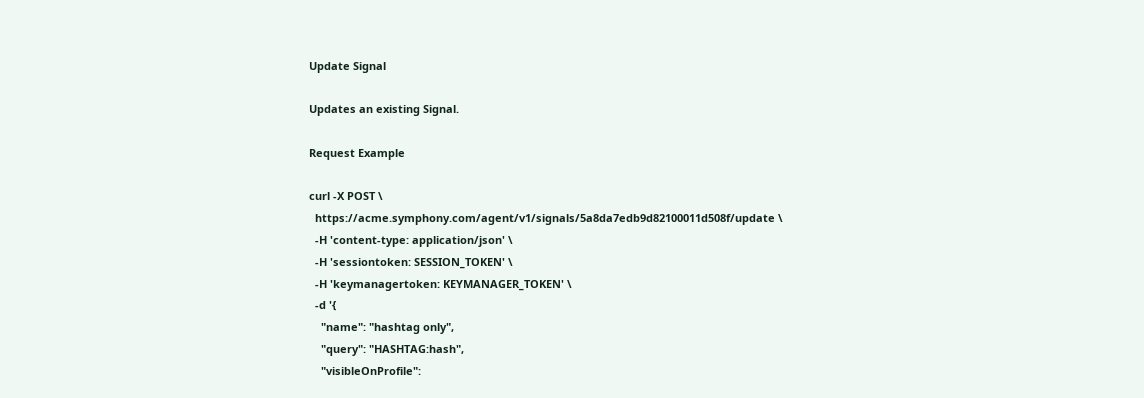Update Signal

Updates an existing Signal.

Request Example

curl -X POST \
  https://acme.symphony.com/agent/v1/signals/5a8da7edb9d82100011d508f/update \
  -H 'content-type: application/json' \
  -H 'sessiontoken: SESSION_TOKEN' \
  -H 'keymanagertoken: KEYMANAGER_TOKEN' \
  -d '{
    "name": "hashtag only",
    "query": "HASHTAG:hash",
    "visibleOnProfile":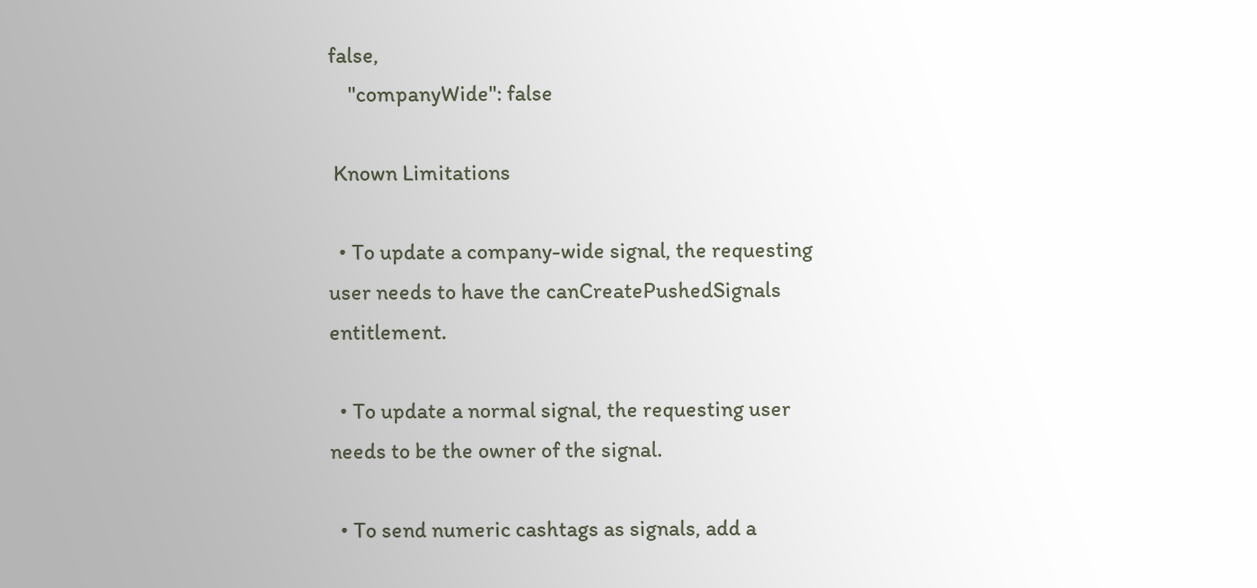false,
    "companyWide": false

 Known Limitations

  • To update a company-wide signal, the requesting user needs to have the canCreatePushedSignals entitlement.

  • To update a normal signal, the requesting user needs to be the owner of the signal.

  • To send numeric cashtags as signals, add a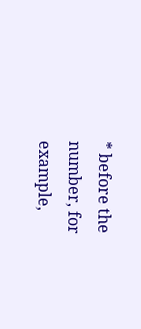* before the number, for example,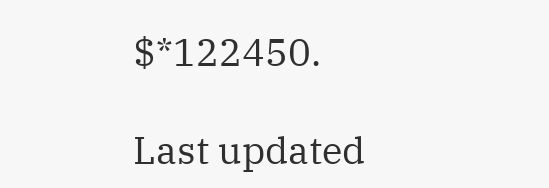$*122450.

Last updated